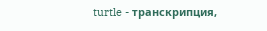turtle - транскрипция,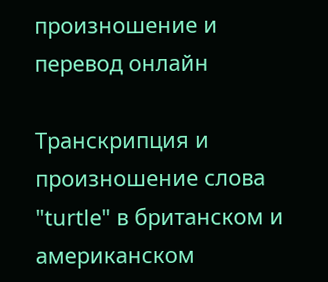произношение и перевод онлайн

Транскрипция и произношение слова "turtle" в британском и американском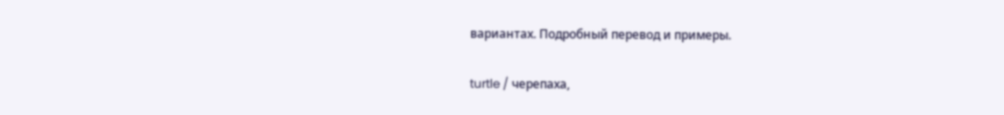вариантах. Подробный перевод и примеры.

turtle / черепаха,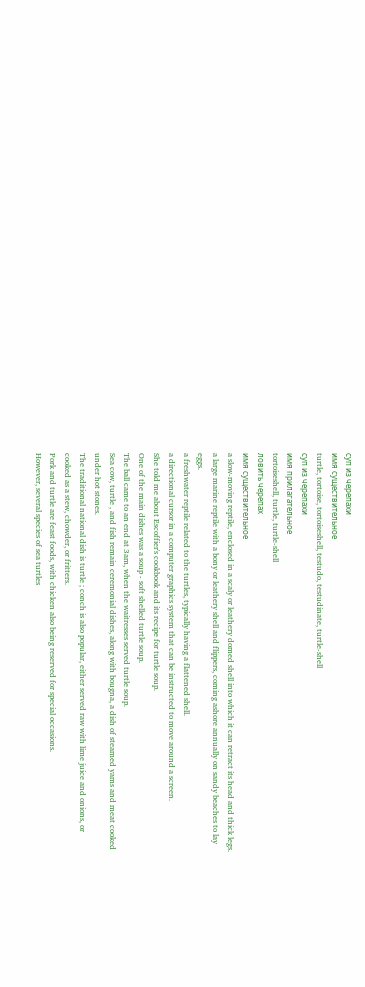суп из черепахи
имя существительное
turtle, tortoise, tortoiseshell, testudo, testudinate, turtle-shell
суп из черепахи
имя прилагательное
tortoiseshell, turtle, turtle-shell
ловить черепах
имя существительное
a slow-moving reptile, enclosed in a scaly or leathery domed shell into which it can retract its head and thick legs.
a large marine reptile with a bony or leathery shell and flippers, coming ashore annually on sandy beaches to lay eggs.
a freshwater reptile related to the turtles, typically having a flattened shell.
a directional cursor in a computer graphics system that can be instructed to move around a screen.
She told me about Escoffier's cookbook and its recipe for turtle soup.
One of the main dishes was a soup - soft shelled turtle soup.
The ball came to an end at 3am, when the waitresses served turtle soup.
Sea cow, turtle , and fish remain ceremonial dishes, along with bougna, a dish of steamed yams and meat cooked under hot stones.
The traditional national dish is turtle ; conch is also popular, either served raw with lime juice and onions, or cooked as a stew, chowder, or fritters.
Pork and turtle are feast foods, with chicken also being reserved for special occasions.
However, several species of sea turtles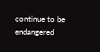continue to be endangered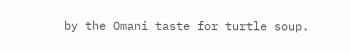by the Omani taste for turtle soup.